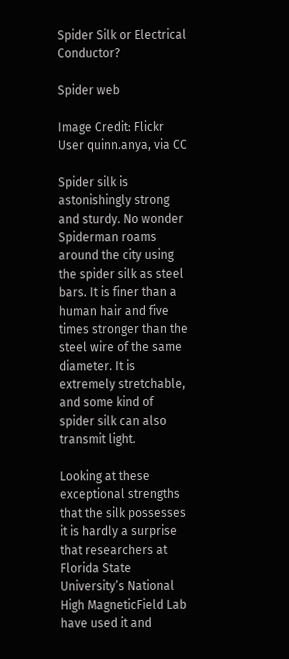Spider Silk or Electrical Conductor?

Spider web

Image Credit: Flickr User quinn.anya, via CC

Spider silk is astonishingly strong and sturdy. No wonder Spiderman roams around the city using the spider silk as steel bars. It is finer than a human hair and five times stronger than the steel wire of the same diameter. It is extremely stretchable, and some kind of spider silk can also transmit light.

Looking at these exceptional strengths that the silk possesses it is hardly a surprise that researchers at Florida State University’s National High MagneticField Lab have used it and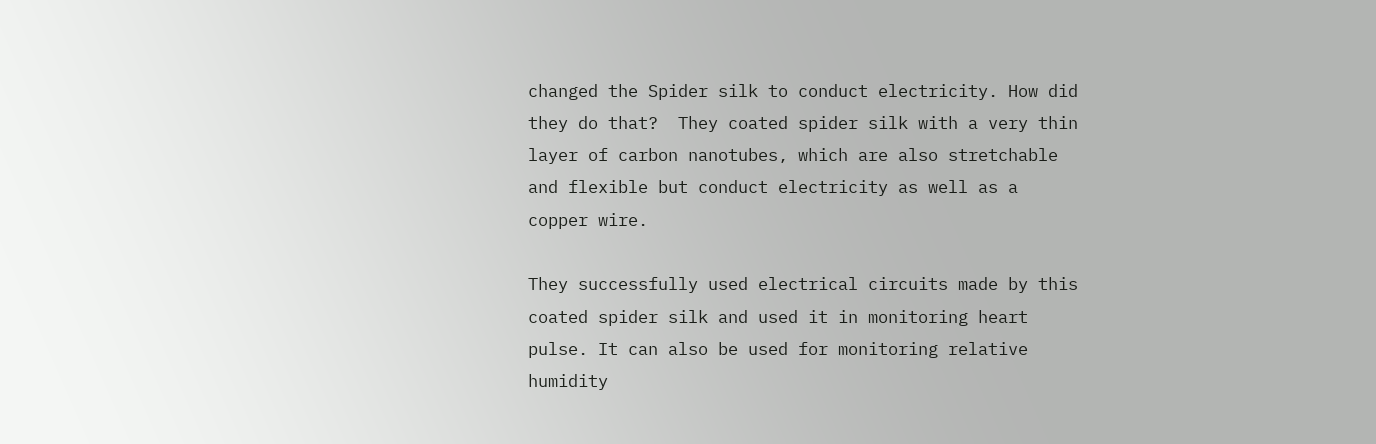changed the Spider silk to conduct electricity. How did they do that?  They coated spider silk with a very thin layer of carbon nanotubes, which are also stretchable and flexible but conduct electricity as well as a copper wire.

They successfully used electrical circuits made by this coated spider silk and used it in monitoring heart pulse. It can also be used for monitoring relative humidity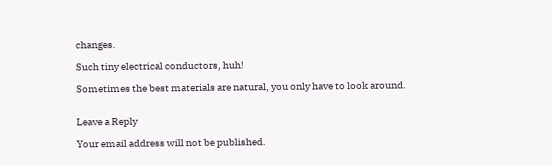changes.

Such tiny electrical conductors, huh!

Sometimes the best materials are natural, you only have to look around.


Leave a Reply

Your email address will not be published.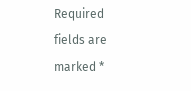Required fields are marked *